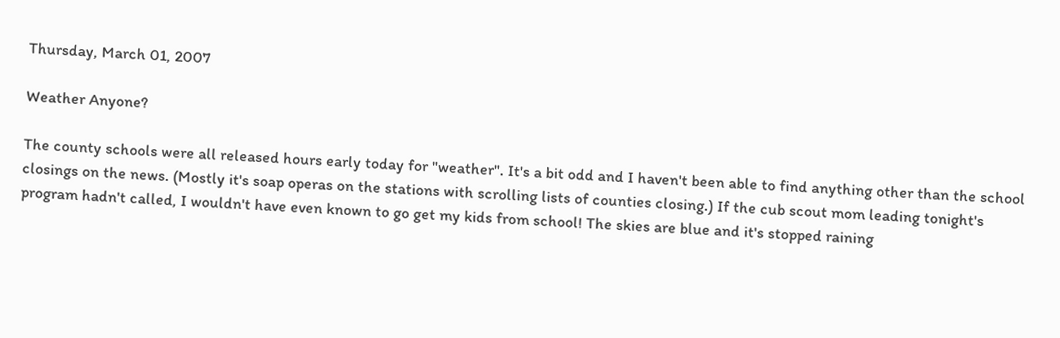Thursday, March 01, 2007

Weather Anyone?

The county schools were all released hours early today for "weather". It's a bit odd and I haven't been able to find anything other than the school closings on the news. (Mostly it's soap operas on the stations with scrolling lists of counties closing.) If the cub scout mom leading tonight's program hadn't called, I wouldn't have even known to go get my kids from school! The skies are blue and it's stopped raining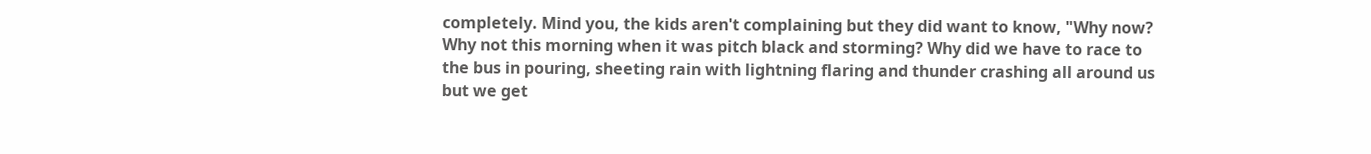completely. Mind you, the kids aren't complaining but they did want to know, "Why now? Why not this morning when it was pitch black and storming? Why did we have to race to the bus in pouring, sheeting rain with lightning flaring and thunder crashing all around us but we get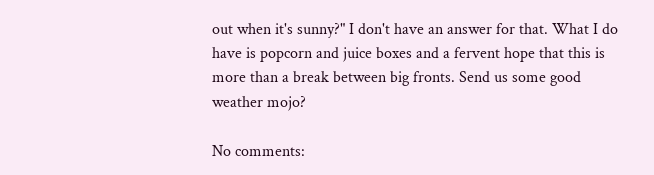out when it's sunny?" I don't have an answer for that. What I do have is popcorn and juice boxes and a fervent hope that this is more than a break between big fronts. Send us some good weather mojo?

No comments: